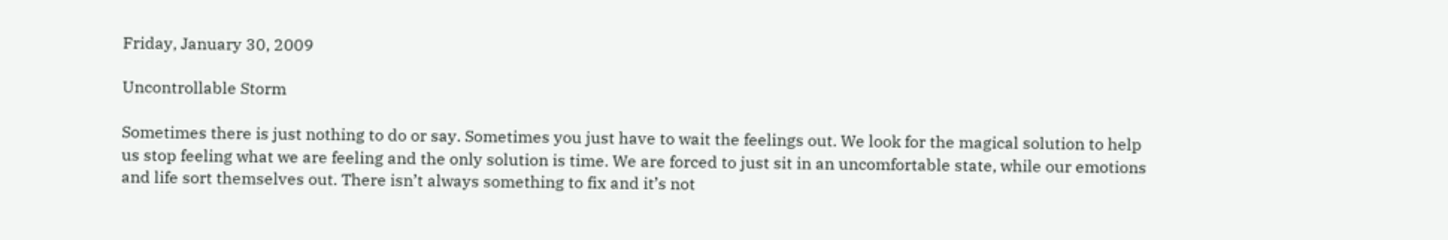Friday, January 30, 2009

Uncontrollable Storm

Sometimes there is just nothing to do or say. Sometimes you just have to wait the feelings out. We look for the magical solution to help us stop feeling what we are feeling and the only solution is time. We are forced to just sit in an uncomfortable state, while our emotions and life sort themselves out. There isn’t always something to fix and it’s not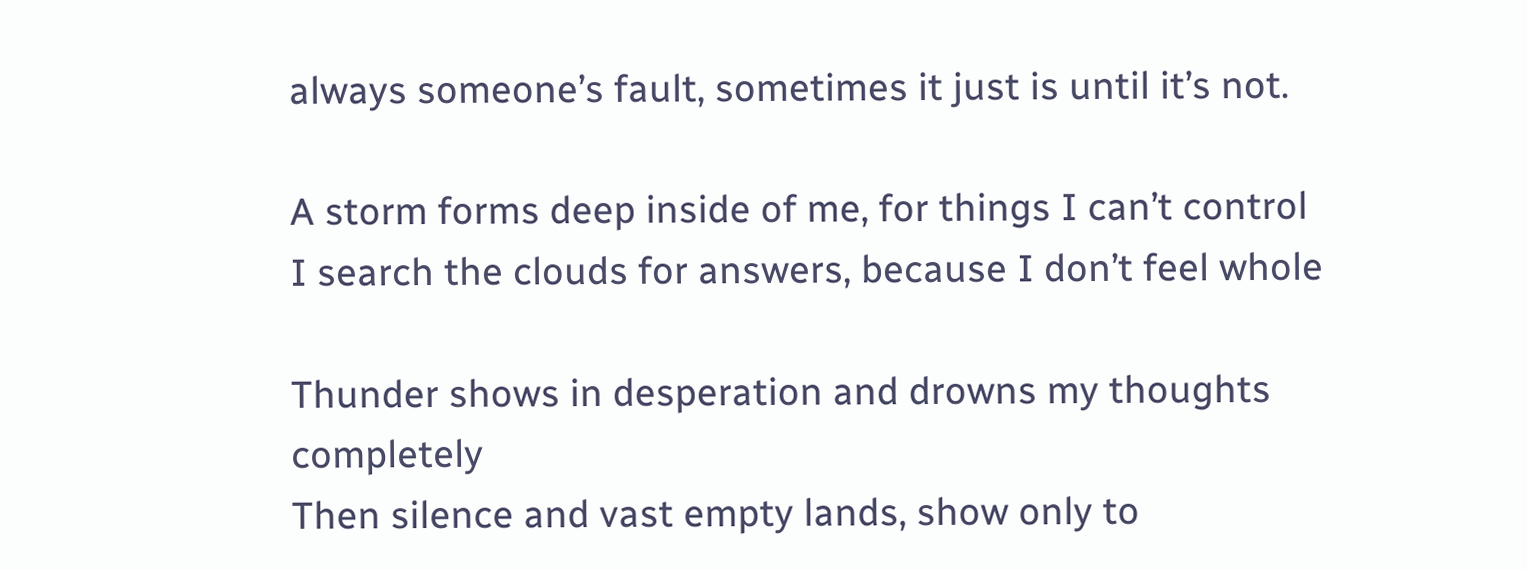always someone’s fault, sometimes it just is until it’s not.

A storm forms deep inside of me, for things I can’t control
I search the clouds for answers, because I don’t feel whole

Thunder shows in desperation and drowns my thoughts completely
Then silence and vast empty lands, show only to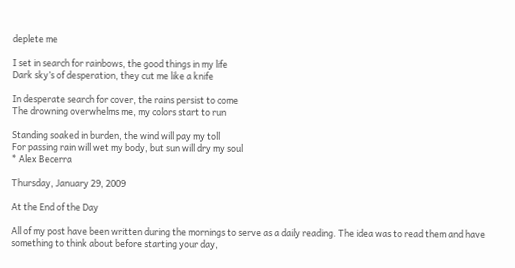deplete me

I set in search for rainbows, the good things in my life
Dark sky’s of desperation, they cut me like a knife

In desperate search for cover, the rains persist to come
The drowning overwhelms me, my colors start to run

Standing soaked in burden, the wind will pay my toll
For passing rain will wet my body, but sun will dry my soul
* Alex Becerra

Thursday, January 29, 2009

At the End of the Day

All of my post have been written during the mornings to serve as a daily reading. The idea was to read them and have something to think about before starting your day,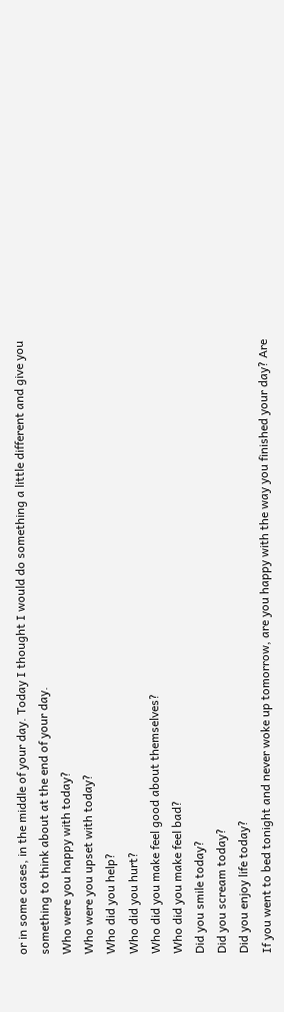or in some cases, in the middle of your day. Today I thought I would do something a little different and give you something to think about at the end of your day.
Who were you happy with today?
Who were you upset with today?
Who did you help?
Who did you hurt?
Who did you make feel good about themselves?
Who did you make feel bad?
Did you smile today?
Did you scream today?
Did you enjoy life today?
If you went to bed tonight and never woke up tomorrow, are you happy with the way you finished your day? Are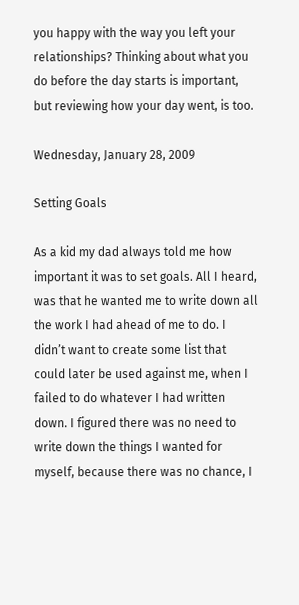you happy with the way you left your relationships? Thinking about what you do before the day starts is important, but reviewing how your day went, is too.

Wednesday, January 28, 2009

Setting Goals

As a kid my dad always told me how important it was to set goals. All I heard, was that he wanted me to write down all the work I had ahead of me to do. I didn’t want to create some list that could later be used against me, when I failed to do whatever I had written down. I figured there was no need to write down the things I wanted for myself, because there was no chance, I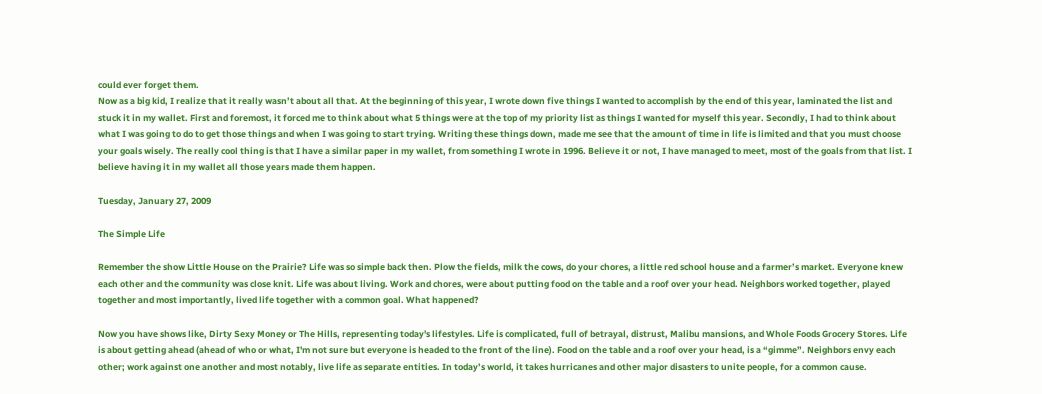could ever forget them.
Now as a big kid, I realize that it really wasn’t about all that. At the beginning of this year, I wrote down five things I wanted to accomplish by the end of this year, laminated the list and stuck it in my wallet. First and foremost, it forced me to think about what 5 things were at the top of my priority list as things I wanted for myself this year. Secondly, I had to think about what I was going to do to get those things and when I was going to start trying. Writing these things down, made me see that the amount of time in life is limited and that you must choose your goals wisely. The really cool thing is that I have a similar paper in my wallet, from something I wrote in 1996. Believe it or not, I have managed to meet, most of the goals from that list. I believe having it in my wallet all those years made them happen.

Tuesday, January 27, 2009

The Simple Life

Remember the show Little House on the Prairie? Life was so simple back then. Plow the fields, milk the cows, do your chores, a little red school house and a farmer’s market. Everyone knew each other and the community was close knit. Life was about living. Work and chores, were about putting food on the table and a roof over your head. Neighbors worked together, played together and most importantly, lived life together with a common goal. What happened?

Now you have shows like, Dirty Sexy Money or The Hills, representing today's lifestyles. Life is complicated, full of betrayal, distrust, Malibu mansions, and Whole Foods Grocery Stores. Life is about getting ahead (ahead of who or what, I'm not sure but everyone is headed to the front of the line). Food on the table and a roof over your head, is a “gimme”. Neighbors envy each other; work against one another and most notably, live life as separate entities. In today’s world, it takes hurricanes and other major disasters to unite people, for a common cause.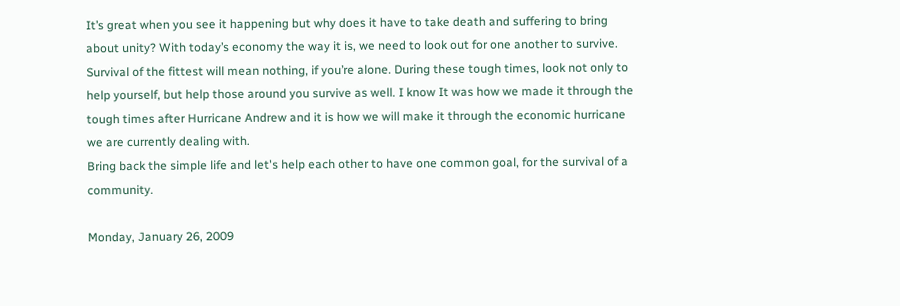It’s great when you see it happening but why does it have to take death and suffering to bring about unity? With today’s economy the way it is, we need to look out for one another to survive. Survival of the fittest will mean nothing, if you’re alone. During these tough times, look not only to help yourself, but help those around you survive as well. I know It was how we made it through the tough times after Hurricane Andrew and it is how we will make it through the economic hurricane we are currently dealing with.
Bring back the simple life and let's help each other to have one common goal, for the survival of a community.

Monday, January 26, 2009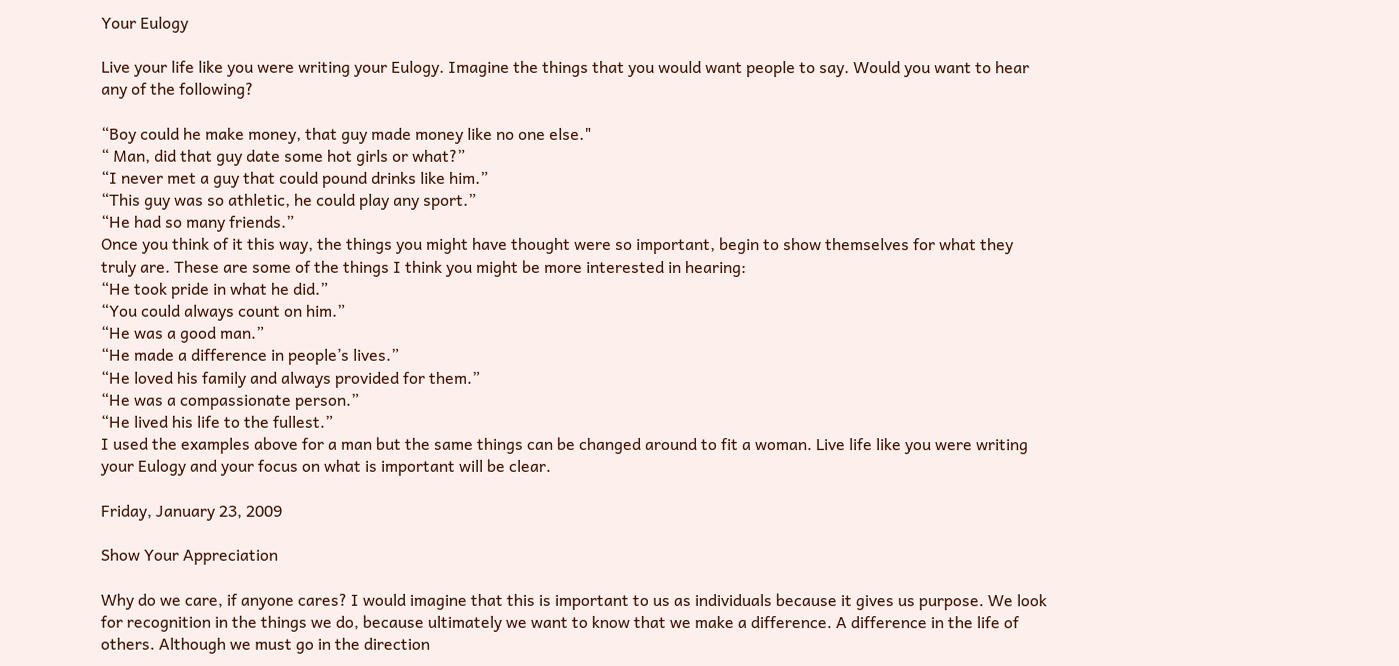Your Eulogy

Live your life like you were writing your Eulogy. Imagine the things that you would want people to say. Would you want to hear any of the following?

“Boy could he make money, that guy made money like no one else."
“ Man, did that guy date some hot girls or what?”
“I never met a guy that could pound drinks like him.”
“This guy was so athletic, he could play any sport.”
“He had so many friends.”
Once you think of it this way, the things you might have thought were so important, begin to show themselves for what they truly are. These are some of the things I think you might be more interested in hearing:
“He took pride in what he did.”
“You could always count on him.”
“He was a good man.”
“He made a difference in people’s lives.”
“He loved his family and always provided for them.”
“He was a compassionate person.”
“He lived his life to the fullest.”
I used the examples above for a man but the same things can be changed around to fit a woman. Live life like you were writing your Eulogy and your focus on what is important will be clear.

Friday, January 23, 2009

Show Your Appreciation

Why do we care, if anyone cares? I would imagine that this is important to us as individuals because it gives us purpose. We look for recognition in the things we do, because ultimately we want to know that we make a difference. A difference in the life of others. Although we must go in the direction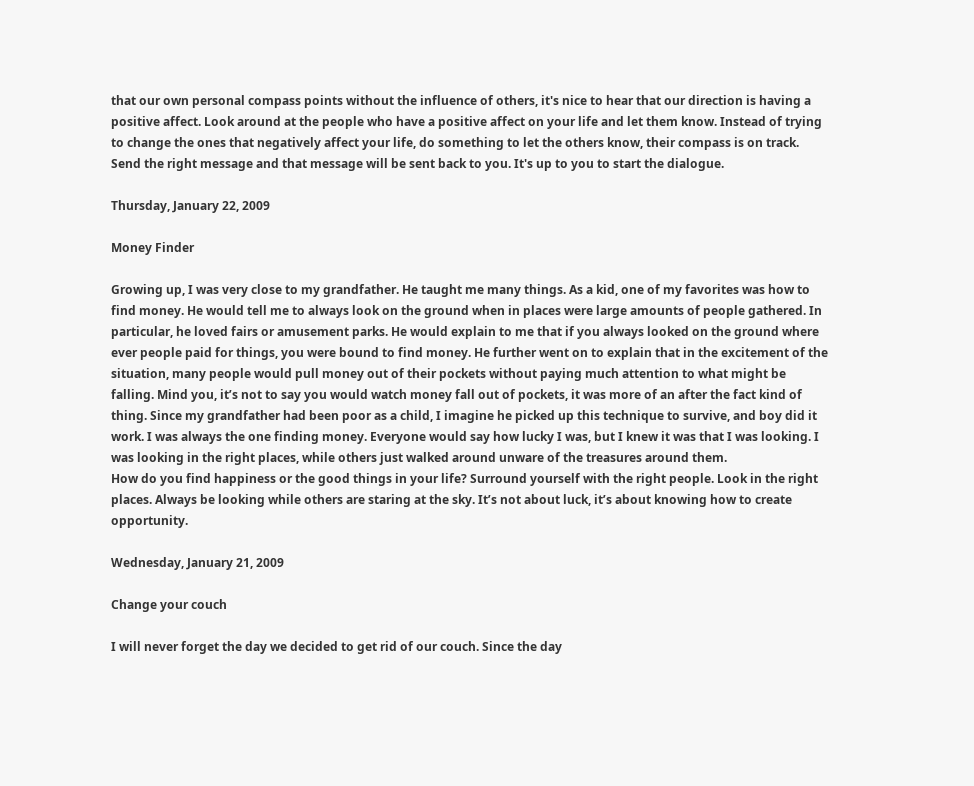that our own personal compass points without the influence of others, it's nice to hear that our direction is having a positive affect. Look around at the people who have a positive affect on your life and let them know. Instead of trying to change the ones that negatively affect your life, do something to let the others know, their compass is on track. Send the right message and that message will be sent back to you. It's up to you to start the dialogue.

Thursday, January 22, 2009

Money Finder

Growing up, I was very close to my grandfather. He taught me many things. As a kid, one of my favorites was how to find money. He would tell me to always look on the ground when in places were large amounts of people gathered. In particular, he loved fairs or amusement parks. He would explain to me that if you always looked on the ground where ever people paid for things, you were bound to find money. He further went on to explain that in the excitement of the situation, many people would pull money out of their pockets without paying much attention to what might be falling. Mind you, it’s not to say you would watch money fall out of pockets, it was more of an after the fact kind of thing. Since my grandfather had been poor as a child, I imagine he picked up this technique to survive, and boy did it work. I was always the one finding money. Everyone would say how lucky I was, but I knew it was that I was looking. I was looking in the right places, while others just walked around unware of the treasures around them.
How do you find happiness or the good things in your life? Surround yourself with the right people. Look in the right places. Always be looking while others are staring at the sky. It’s not about luck, it’s about knowing how to create opportunity.

Wednesday, January 21, 2009

Change your couch

I will never forget the day we decided to get rid of our couch. Since the day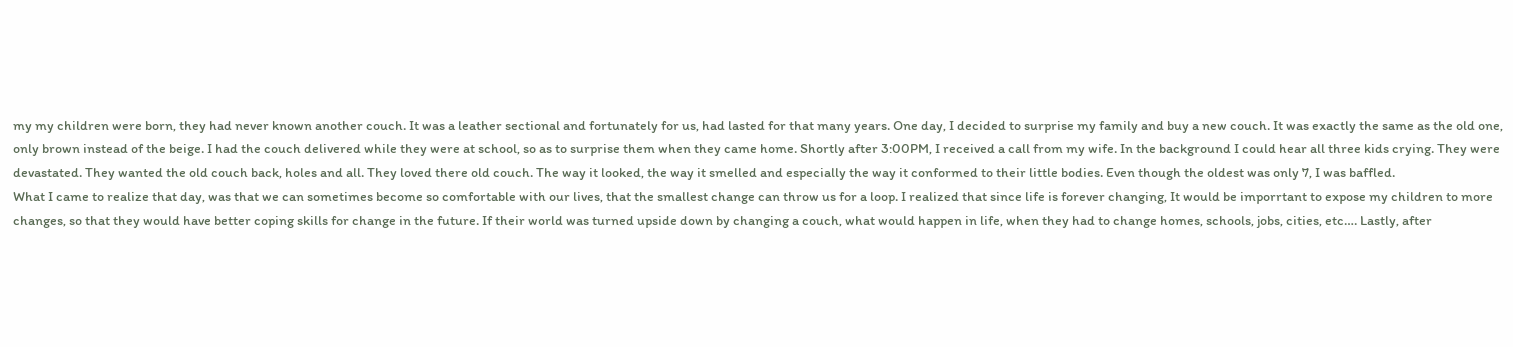my my children were born, they had never known another couch. It was a leather sectional and fortunately for us, had lasted for that many years. One day, I decided to surprise my family and buy a new couch. It was exactly the same as the old one, only brown instead of the beige. I had the couch delivered while they were at school, so as to surprise them when they came home. Shortly after 3:00PM, I received a call from my wife. In the background I could hear all three kids crying. They were devastated. They wanted the old couch back, holes and all. They loved there old couch. The way it looked, the way it smelled and especially the way it conformed to their little bodies. Even though the oldest was only 7, I was baffled.
What I came to realize that day, was that we can sometimes become so comfortable with our lives, that the smallest change can throw us for a loop. I realized that since life is forever changing, It would be imporrtant to expose my children to more changes, so that they would have better coping skills for change in the future. If their world was turned upside down by changing a couch, what would happen in life, when they had to change homes, schools, jobs, cities, etc…. Lastly, after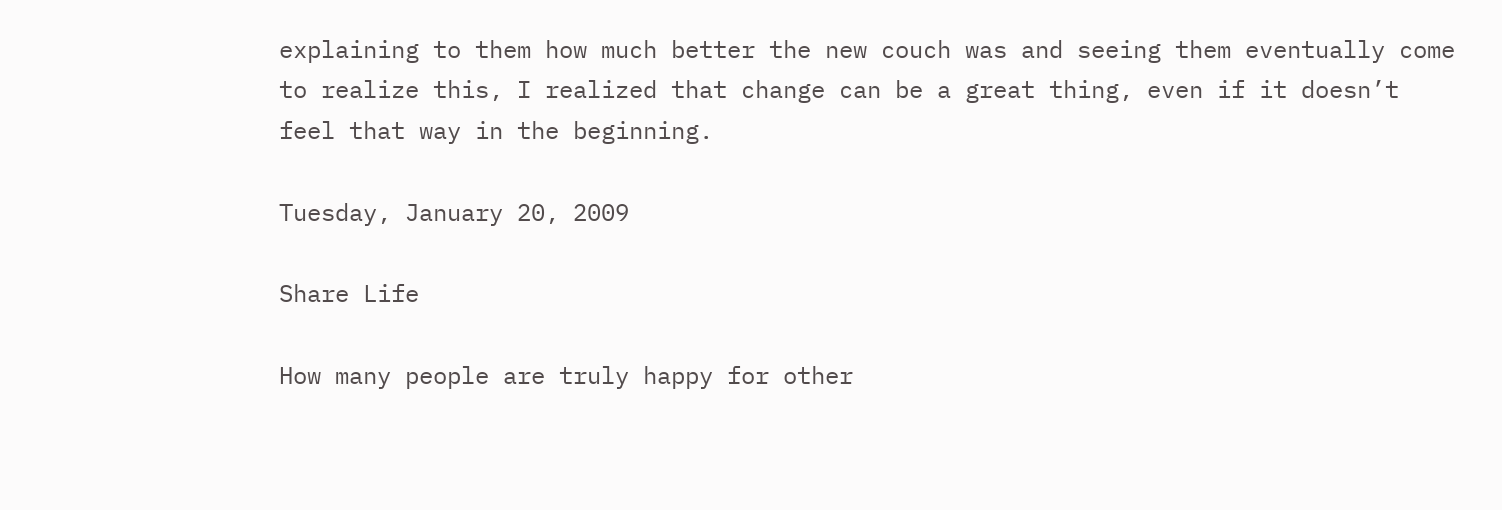explaining to them how much better the new couch was and seeing them eventually come to realize this, I realized that change can be a great thing, even if it doesn’t feel that way in the beginning.

Tuesday, January 20, 2009

Share Life

How many people are truly happy for other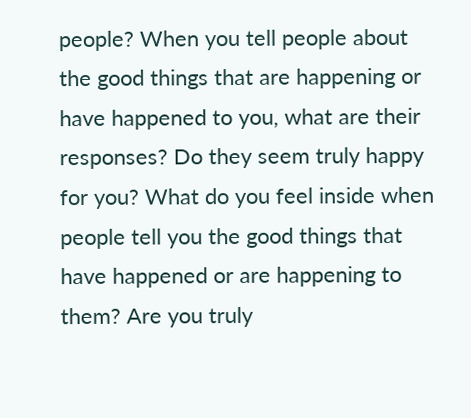people? When you tell people about the good things that are happening or have happened to you, what are their responses? Do they seem truly happy for you? What do you feel inside when people tell you the good things that have happened or are happening to them? Are you truly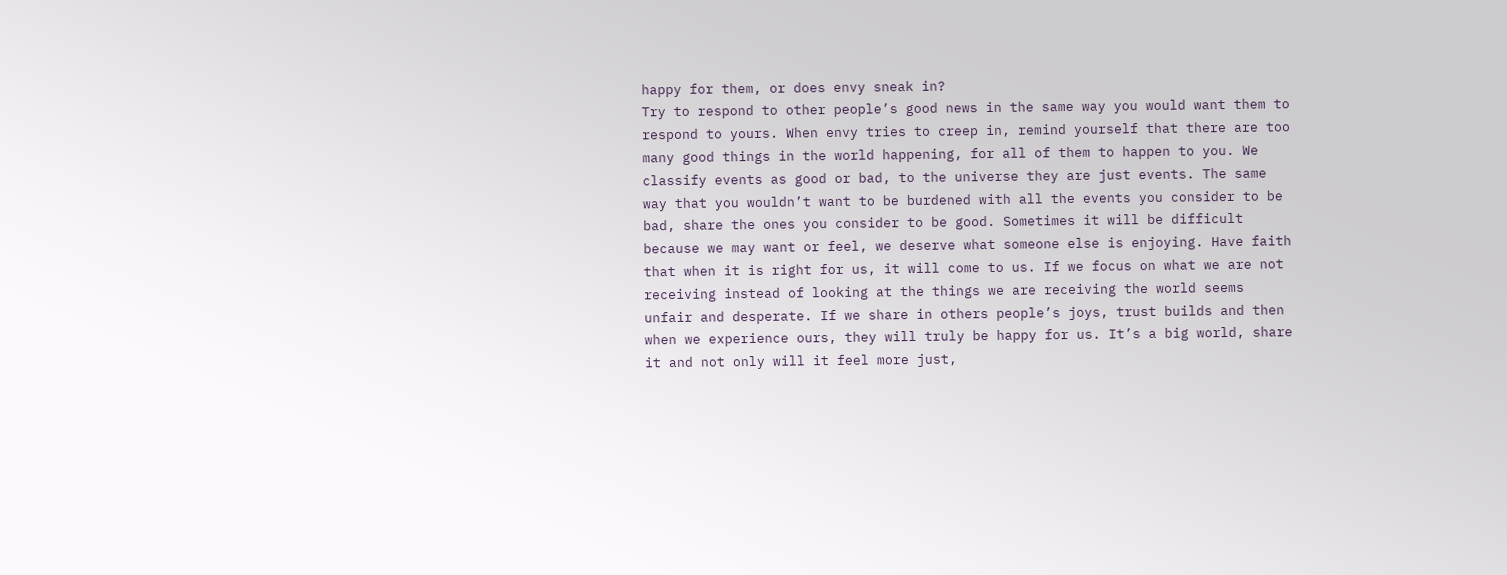happy for them, or does envy sneak in?
Try to respond to other people’s good news in the same way you would want them to respond to yours. When envy tries to creep in, remind yourself that there are too many good things in the world happening, for all of them to happen to you. We classify events as good or bad, to the universe they are just events. The same way that you wouldn’t want to be burdened with all the events you consider to be bad, share the ones you consider to be good. Sometimes it will be difficult because we may want or feel, we deserve what someone else is enjoying. Have faith that when it is right for us, it will come to us. If we focus on what we are not receiving instead of looking at the things we are receiving the world seems unfair and desperate. If we share in others people’s joys, trust builds and then when we experience ours, they will truly be happy for us. It’s a big world, share it and not only will it feel more just,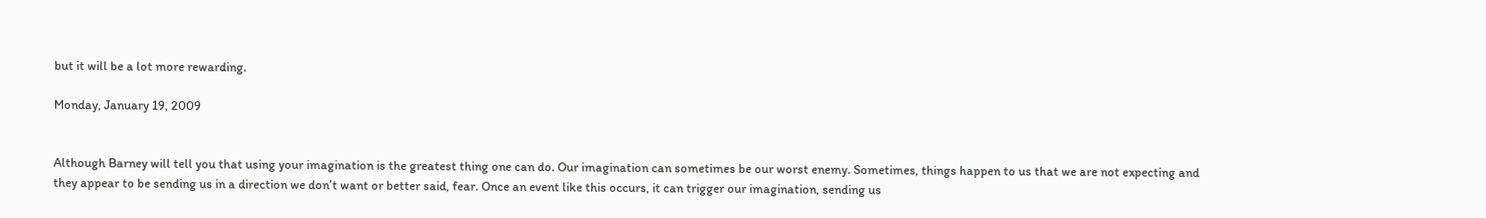but it will be a lot more rewarding.

Monday, January 19, 2009


Although Barney will tell you that using your imagination is the greatest thing one can do. Our imagination can sometimes be our worst enemy. Sometimes, things happen to us that we are not expecting and they appear to be sending us in a direction we don’t want or better said, fear. Once an event like this occurs, it can trigger our imagination, sending us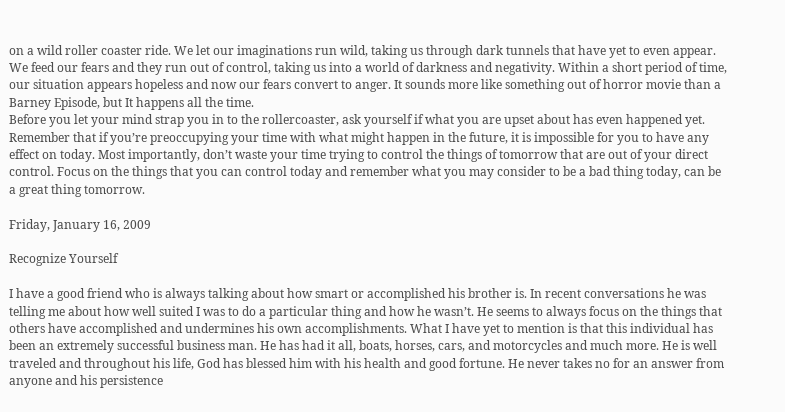on a wild roller coaster ride. We let our imaginations run wild, taking us through dark tunnels that have yet to even appear. We feed our fears and they run out of control, taking us into a world of darkness and negativity. Within a short period of time, our situation appears hopeless and now our fears convert to anger. It sounds more like something out of horror movie than a Barney Episode, but It happens all the time.
Before you let your mind strap you in to the rollercoaster, ask yourself if what you are upset about has even happened yet. Remember that if you’re preoccupying your time with what might happen in the future, it is impossible for you to have any effect on today. Most importantly, don’t waste your time trying to control the things of tomorrow that are out of your direct control. Focus on the things that you can control today and remember what you may consider to be a bad thing today, can be a great thing tomorrow.

Friday, January 16, 2009

Recognize Yourself

I have a good friend who is always talking about how smart or accomplished his brother is. In recent conversations he was telling me about how well suited I was to do a particular thing and how he wasn’t. He seems to always focus on the things that others have accomplished and undermines his own accomplishments. What I have yet to mention is that this individual has been an extremely successful business man. He has had it all, boats, horses, cars, and motorcycles and much more. He is well traveled and throughout his life, God has blessed him with his health and good fortune. He never takes no for an answer from anyone and his persistence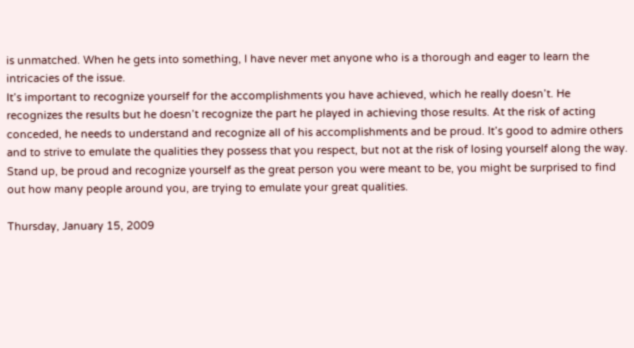is unmatched. When he gets into something, I have never met anyone who is a thorough and eager to learn the intricacies of the issue.
It’s important to recognize yourself for the accomplishments you have achieved, which he really doesn’t. He recognizes the results but he doesn’t recognize the part he played in achieving those results. At the risk of acting conceded, he needs to understand and recognize all of his accomplishments and be proud. It’s good to admire others and to strive to emulate the qualities they possess that you respect, but not at the risk of losing yourself along the way.
Stand up, be proud and recognize yourself as the great person you were meant to be, you might be surprised to find out how many people around you, are trying to emulate your great qualities.

Thursday, January 15, 2009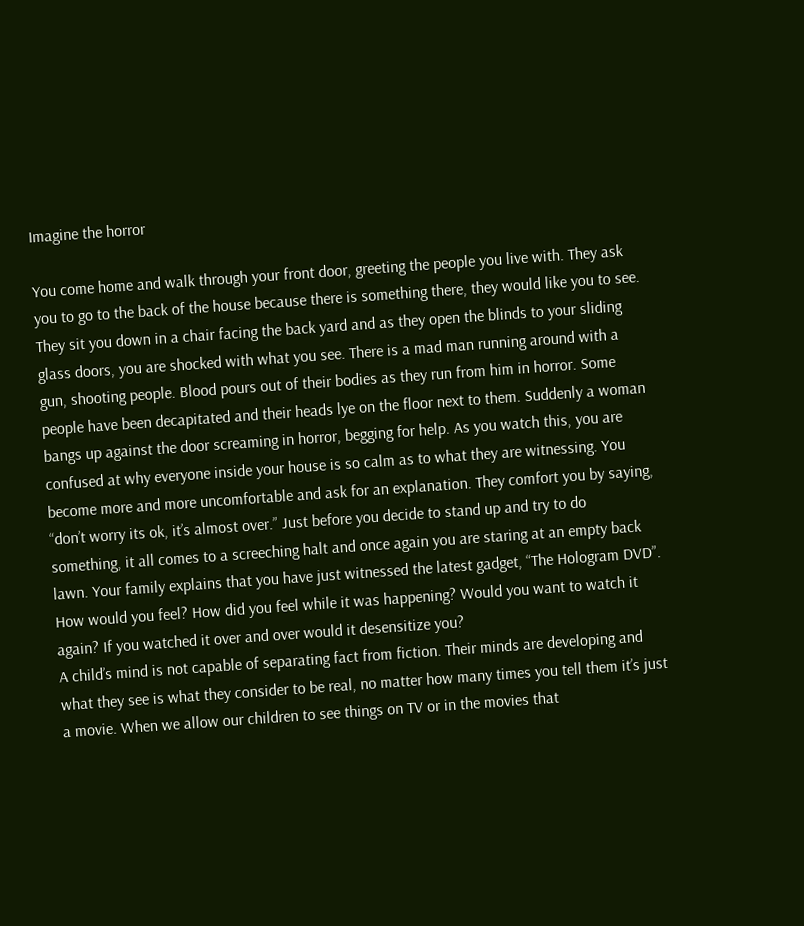Imagine the horror

You come home and walk through your front door, greeting the people you live with. They ask you to go to the back of the house because there is something there, they would like you to see. They sit you down in a chair facing the back yard and as they open the blinds to your sliding glass doors, you are shocked with what you see. There is a mad man running around with a gun, shooting people. Blood pours out of their bodies as they run from him in horror. Some people have been decapitated and their heads lye on the floor next to them. Suddenly a woman bangs up against the door screaming in horror, begging for help. As you watch this, you are confused at why everyone inside your house is so calm as to what they are witnessing. You become more and more uncomfortable and ask for an explanation. They comfort you by saying, “don’t worry its ok, it’s almost over.” Just before you decide to stand up and try to do something, it all comes to a screeching halt and once again you are staring at an empty back lawn. Your family explains that you have just witnessed the latest gadget, “The Hologram DVD”. How would you feel? How did you feel while it was happening? Would you want to watch it again? If you watched it over and over would it desensitize you?
A child’s mind is not capable of separating fact from fiction. Their minds are developing and what they see is what they consider to be real, no matter how many times you tell them it’s just a movie. When we allow our children to see things on TV or in the movies that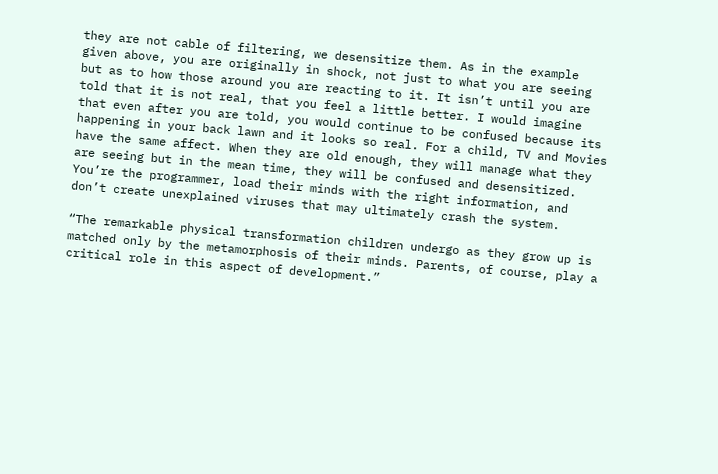they are not cable of filtering, we desensitize them. As in the example given above, you are originally in shock, not just to what you are seeing but as to how those around you are reacting to it. It isn’t until you are told that it is not real, that you feel a little better. I would imagine that even after you are told, you would continue to be confused because its happening in your back lawn and it looks so real. For a child, TV and Movies have the same affect. When they are old enough, they will manage what they are seeing but in the mean time, they will be confused and desensitized. You’re the programmer, load their minds with the right information, and don’t create unexplained viruses that may ultimately crash the system.

“The remarkable physical transformation children undergo as they grow up is matched only by the metamorphosis of their minds. Parents, of course, play a critical role in this aspect of development.”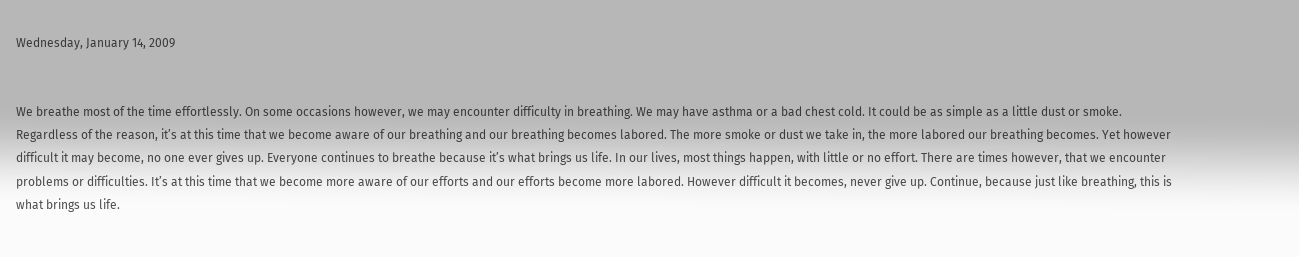Wednesday, January 14, 2009


We breathe most of the time effortlessly. On some occasions however, we may encounter difficulty in breathing. We may have asthma or a bad chest cold. It could be as simple as a little dust or smoke. Regardless of the reason, it’s at this time that we become aware of our breathing and our breathing becomes labored. The more smoke or dust we take in, the more labored our breathing becomes. Yet however difficult it may become, no one ever gives up. Everyone continues to breathe because it’s what brings us life. In our lives, most things happen, with little or no effort. There are times however, that we encounter problems or difficulties. It’s at this time that we become more aware of our efforts and our efforts become more labored. However difficult it becomes, never give up. Continue, because just like breathing, this is what brings us life.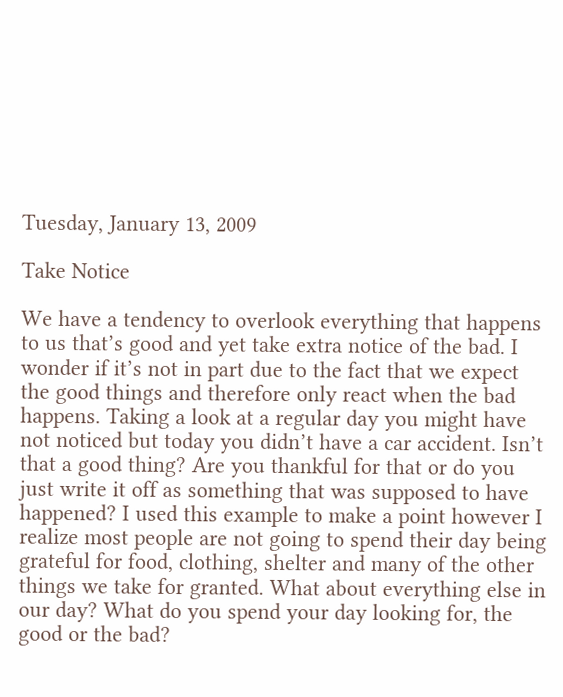Tuesday, January 13, 2009

Take Notice

We have a tendency to overlook everything that happens to us that’s good and yet take extra notice of the bad. I wonder if it’s not in part due to the fact that we expect the good things and therefore only react when the bad happens. Taking a look at a regular day you might have not noticed but today you didn’t have a car accident. Isn’t that a good thing? Are you thankful for that or do you just write it off as something that was supposed to have happened? I used this example to make a point however I realize most people are not going to spend their day being grateful for food, clothing, shelter and many of the other things we take for granted. What about everything else in our day? What do you spend your day looking for, the good or the bad?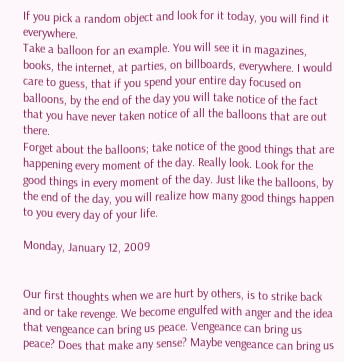If you pick a random object and look for it today, you will find it everywhere.
Take a balloon for an example. You will see it in magazines, books, the internet, at parties, on billboards, everywhere. I would care to guess, that if you spend your entire day focused on balloons, by the end of the day you will take notice of the fact that you have never taken notice of all the balloons that are out there.
Forget about the balloons; take notice of the good things that are happening every moment of the day. Really look. Look for the good things in every moment of the day. Just like the balloons, by the end of the day, you will realize how many good things happen to you every day of your life.

Monday, January 12, 2009


Our first thoughts when we are hurt by others, is to strike back and or take revenge. We become engulfed with anger and the idea that vengeance can bring us peace. Vengeance can bring us peace? Does that make any sense? Maybe vengeance can bring us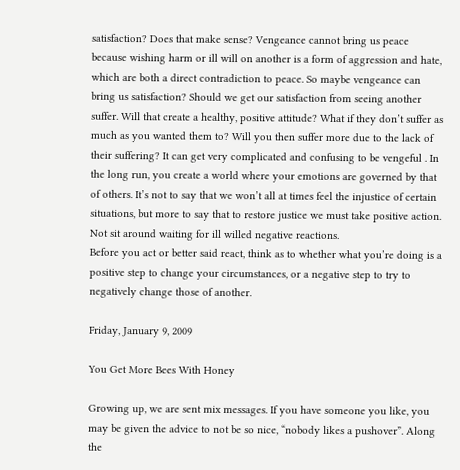satisfaction? Does that make sense? Vengeance cannot bring us peace because wishing harm or ill will on another is a form of aggression and hate, which are both a direct contradiction to peace. So maybe vengeance can bring us satisfaction? Should we get our satisfaction from seeing another suffer. Will that create a healthy, positive attitude? What if they don’t suffer as much as you wanted them to? Will you then suffer more due to the lack of their suffering? It can get very complicated and confusing to be vengeful . In the long run, you create a world where your emotions are governed by that of others. It’s not to say that we won’t all at times feel the injustice of certain situations, but more to say that to restore justice we must take positive action. Not sit around waiting for ill willed negative reactions.
Before you act or better said react, think as to whether what you’re doing is a positive step to change your circumstances, or a negative step to try to negatively change those of another.

Friday, January 9, 2009

You Get More Bees With Honey

Growing up, we are sent mix messages. If you have someone you like, you may be given the advice to not be so nice, “nobody likes a pushover”. Along the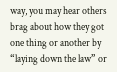way, you may hear others brag about how they got one thing or another by “laying down the law” or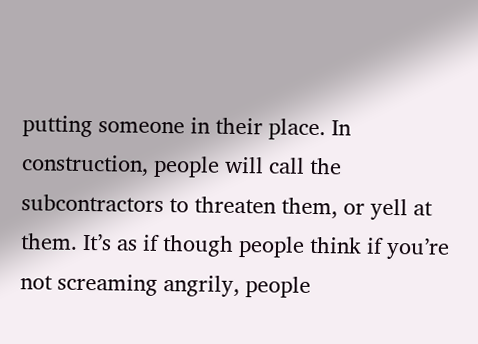putting someone in their place. In construction, people will call the subcontractors to threaten them, or yell at them. It’s as if though people think if you’re not screaming angrily, people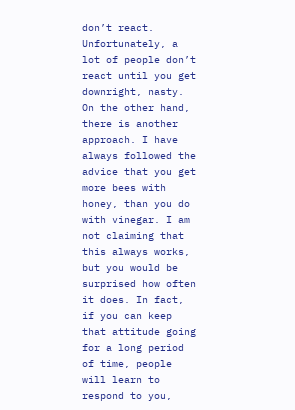don’t react. Unfortunately, a lot of people don’t react until you get downright, nasty. On the other hand, there is another approach. I have always followed the advice that you get more bees with honey, than you do with vinegar. I am not claiming that this always works, but you would be surprised how often it does. In fact, if you can keep that attitude going for a long period of time, people will learn to respond to you,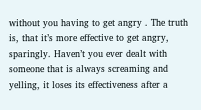without you having to get angry . The truth is, that it’s more effective to get angry, sparingly. Haven’t you ever dealt with someone that is always screaming and yelling, it loses its effectiveness after a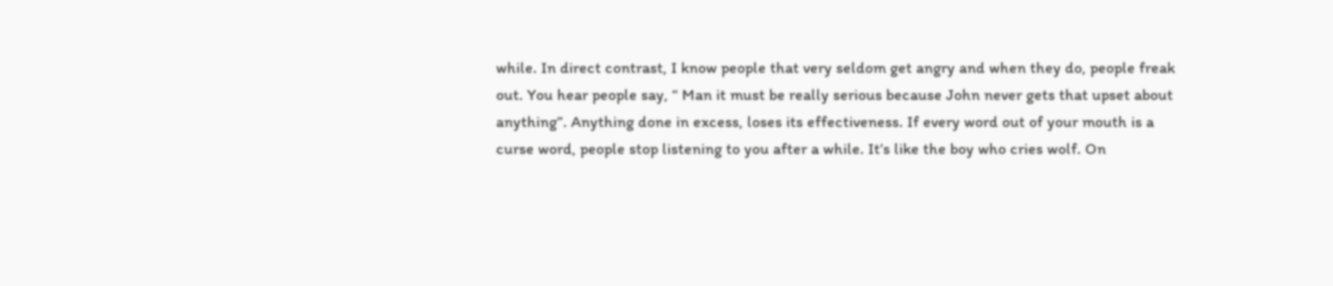while. In direct contrast, I know people that very seldom get angry and when they do, people freak out. You hear people say, “ Man it must be really serious because John never gets that upset about anything”. Anything done in excess, loses its effectiveness. If every word out of your mouth is a curse word, people stop listening to you after a while. It’s like the boy who cries wolf. On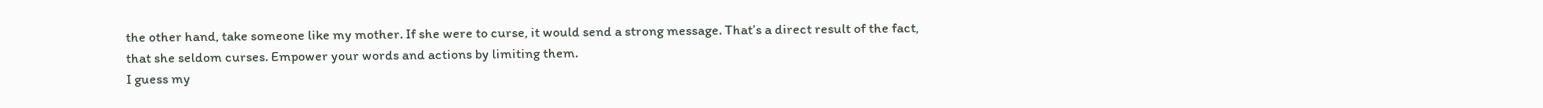the other hand, take someone like my mother. If she were to curse, it would send a strong message. That’s a direct result of the fact, that she seldom curses. Empower your words and actions by limiting them.
I guess my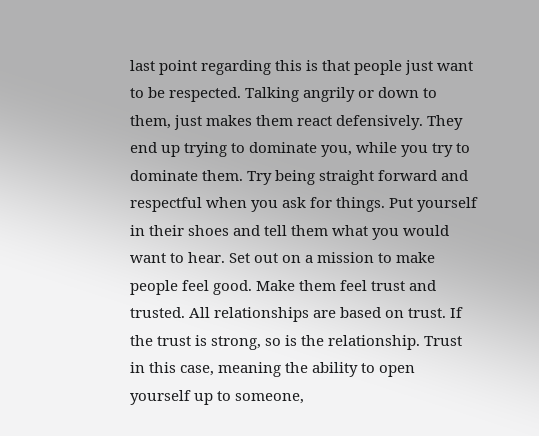last point regarding this is that people just want to be respected. Talking angrily or down to them, just makes them react defensively. They end up trying to dominate you, while you try to dominate them. Try being straight forward and respectful when you ask for things. Put yourself in their shoes and tell them what you would want to hear. Set out on a mission to make people feel good. Make them feel trust and trusted. All relationships are based on trust. If the trust is strong, so is the relationship. Trust in this case, meaning the ability to open yourself up to someone,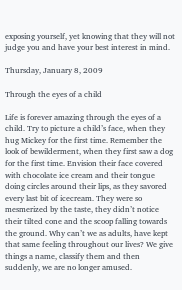exposing yourself, yet knowing that they will not judge you and have your best interest in mind.

Thursday, January 8, 2009

Through the eyes of a child

Life is forever amazing through the eyes of a child. Try to picture a child’s face, when they hug Mickey for the first time. Remember the look of bewilderment, when they first saw a dog for the first time. Envision their face covered with chocolate ice cream and their tongue doing circles around their lips, as they savored every last bit of icecream. They were so mesmerized by the taste, they didn’t notice their tilted cone and the scoop falling towards the ground. Why can’t we as adults, have kept that same feeling throughout our lives? We give things a name, classify them and then suddenly, we are no longer amused.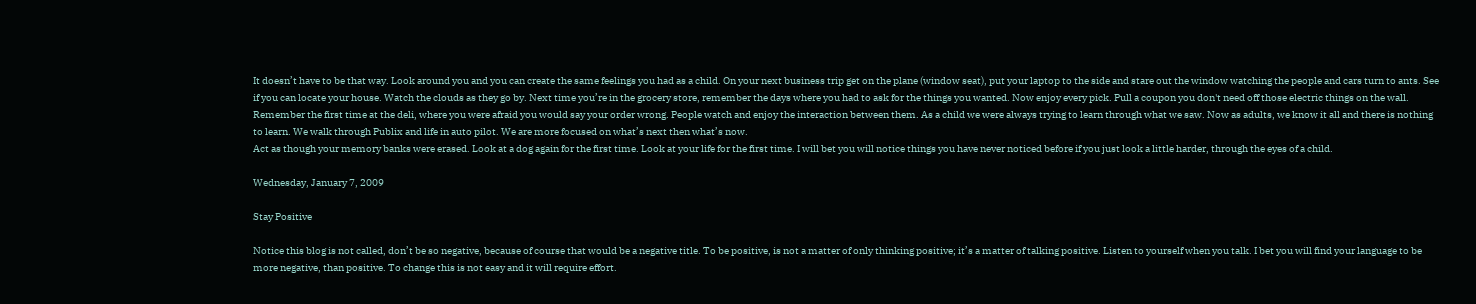It doesn’t have to be that way. Look around you and you can create the same feelings you had as a child. On your next business trip get on the plane (window seat), put your laptop to the side and stare out the window watching the people and cars turn to ants. See if you can locate your house. Watch the clouds as they go by. Next time you’re in the grocery store, remember the days where you had to ask for the things you wanted. Now enjoy every pick. Pull a coupon you don't need off those electric things on the wall. Remember the first time at the deli, where you were afraid you would say your order wrong. People watch and enjoy the interaction between them. As a child we were always trying to learn through what we saw. Now as adults, we know it all and there is nothing to learn. We walk through Publix and life in auto pilot. We are more focused on what’s next then what’s now.
Act as though your memory banks were erased. Look at a dog again for the first time. Look at your life for the first time. I will bet you will notice things you have never noticed before if you just look a little harder, through the eyes of a child.

Wednesday, January 7, 2009

Stay Positive

Notice this blog is not called, don’t be so negative, because of course that would be a negative title. To be positive, is not a matter of only thinking positive; it’s a matter of talking positive. Listen to yourself when you talk. I bet you will find your language to be more negative, than positive. To change this is not easy and it will require effort.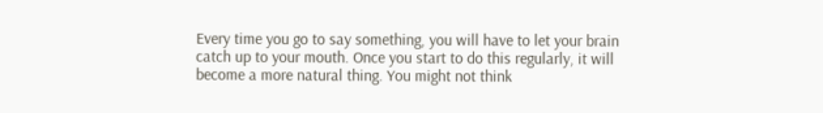Every time you go to say something, you will have to let your brain catch up to your mouth. Once you start to do this regularly, it will become a more natural thing. You might not think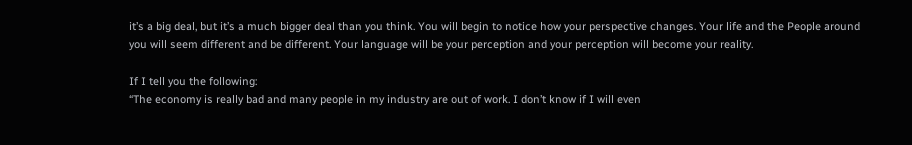it’s a big deal, but it’s a much bigger deal than you think. You will begin to notice how your perspective changes. Your life and the People around you will seem different and be different. Your language will be your perception and your perception will become your reality.

If I tell you the following:
“The economy is really bad and many people in my industry are out of work. I don’t know if I will even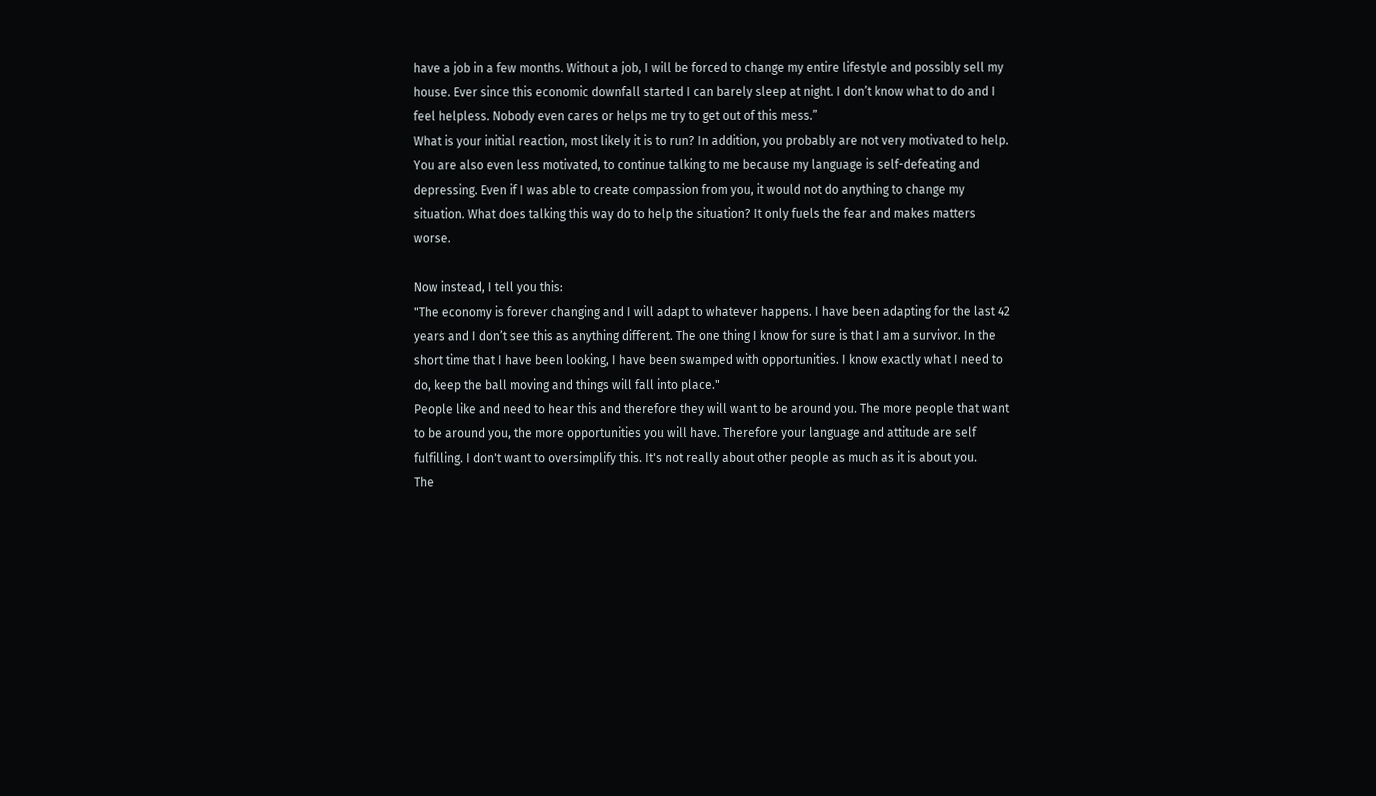have a job in a few months. Without a job, I will be forced to change my entire lifestyle and possibly sell my house. Ever since this economic downfall started I can barely sleep at night. I don’t know what to do and I feel helpless. Nobody even cares or helps me try to get out of this mess.”
What is your initial reaction, most likely it is to run? In addition, you probably are not very motivated to help. You are also even less motivated, to continue talking to me because my language is self-defeating and depressing. Even if I was able to create compassion from you, it would not do anything to change my situation. What does talking this way do to help the situation? It only fuels the fear and makes matters worse.

Now instead, I tell you this:
"The economy is forever changing and I will adapt to whatever happens. I have been adapting for the last 42 years and I don’t see this as anything different. The one thing I know for sure is that I am a survivor. In the short time that I have been looking, I have been swamped with opportunities. I know exactly what I need to do, keep the ball moving and things will fall into place."
People like and need to hear this and therefore they will want to be around you. The more people that want to be around you, the more opportunities you will have. Therefore your language and attitude are self fulfilling. I don't want to oversimplify this. It's not really about other people as much as it is about you.
The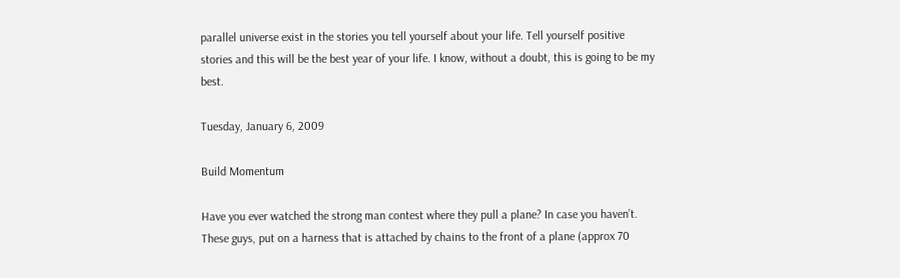parallel universe exist in the stories you tell yourself about your life. Tell yourself positive stories and this will be the best year of your life. I know, without a doubt, this is going to be my best.

Tuesday, January 6, 2009

Build Momentum

Have you ever watched the strong man contest where they pull a plane? In case you haven’t. These guys, put on a harness that is attached by chains to the front of a plane (approx 70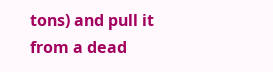tons) and pull it from a dead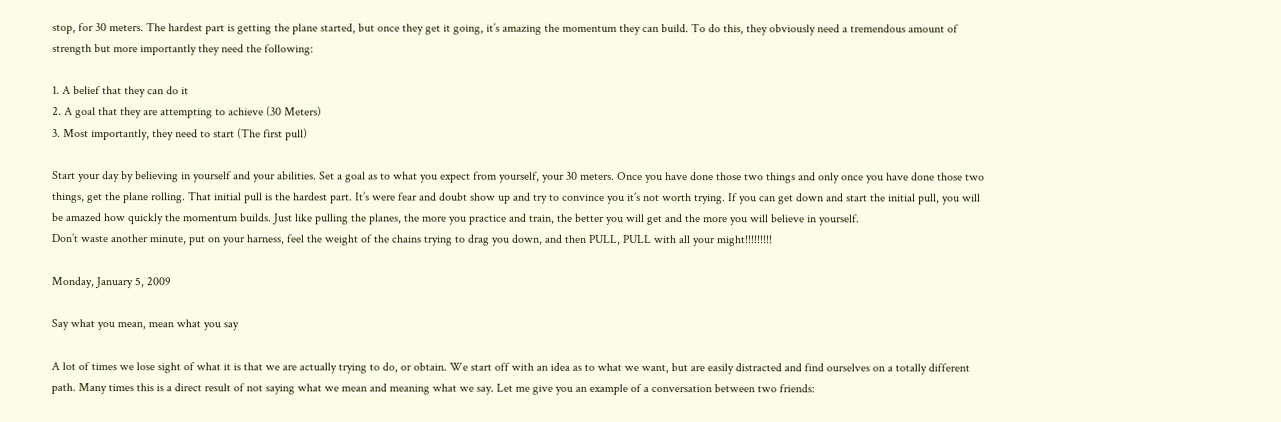stop, for 30 meters. The hardest part is getting the plane started, but once they get it going, it’s amazing the momentum they can build. To do this, they obviously need a tremendous amount of strength but more importantly they need the following:

1. A belief that they can do it
2. A goal that they are attempting to achieve (30 Meters)
3. Most importantly, they need to start (The first pull)

Start your day by believing in yourself and your abilities. Set a goal as to what you expect from yourself, your 30 meters. Once you have done those two things and only once you have done those two things, get the plane rolling. That initial pull is the hardest part. It’s were fear and doubt show up and try to convince you it’s not worth trying. If you can get down and start the initial pull, you will be amazed how quickly the momentum builds. Just like pulling the planes, the more you practice and train, the better you will get and the more you will believe in yourself.
Don’t waste another minute, put on your harness, feel the weight of the chains trying to drag you down, and then PULL, PULL with all your might!!!!!!!!!

Monday, January 5, 2009

Say what you mean, mean what you say

A lot of times we lose sight of what it is that we are actually trying to do, or obtain. We start off with an idea as to what we want, but are easily distracted and find ourselves on a totally different path. Many times this is a direct result of not saying what we mean and meaning what we say. Let me give you an example of a conversation between two friends: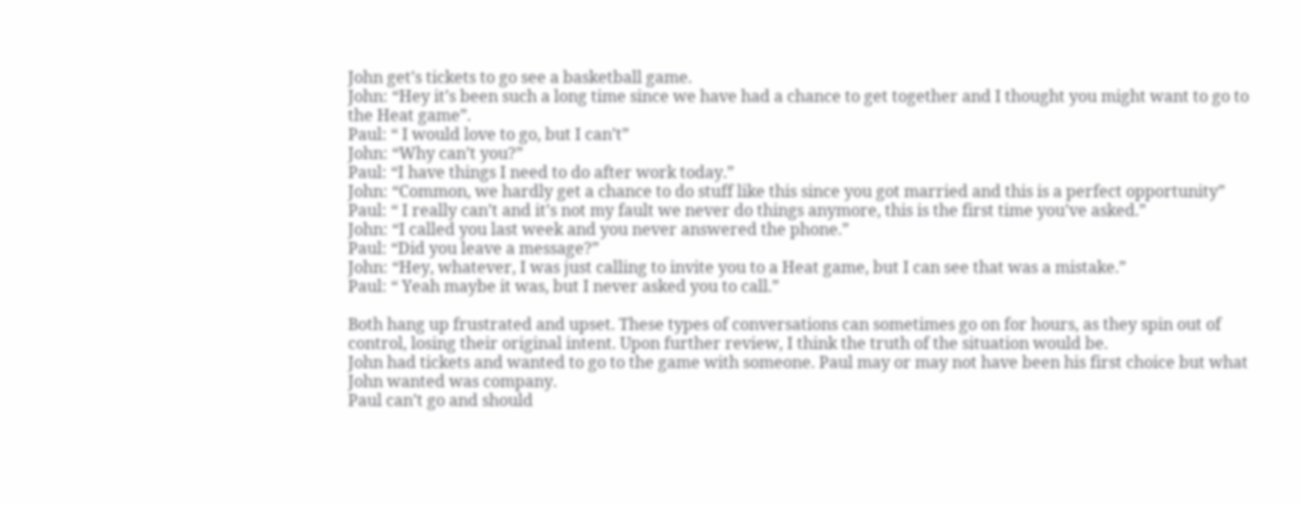John get’s tickets to go see a basketball game.
John: “Hey it’s been such a long time since we have had a chance to get together and I thought you might want to go to the Heat game”.
Paul: “ I would love to go, but I can’t”
John: “Why can’t you?”
Paul: “I have things I need to do after work today.”
John: “Common, we hardly get a chance to do stuff like this since you got married and this is a perfect opportunity”
Paul: “ I really can’t and it’s not my fault we never do things anymore, this is the first time you’ve asked.”
John: “I called you last week and you never answered the phone.”
Paul: “Did you leave a message?”
John: “Hey, whatever, I was just calling to invite you to a Heat game, but I can see that was a mistake.”
Paul: “ Yeah maybe it was, but I never asked you to call.”

Both hang up frustrated and upset. These types of conversations can sometimes go on for hours, as they spin out of control, losing their original intent. Upon further review, I think the truth of the situation would be.
John had tickets and wanted to go to the game with someone. Paul may or may not have been his first choice but what John wanted was company.
Paul can’t go and should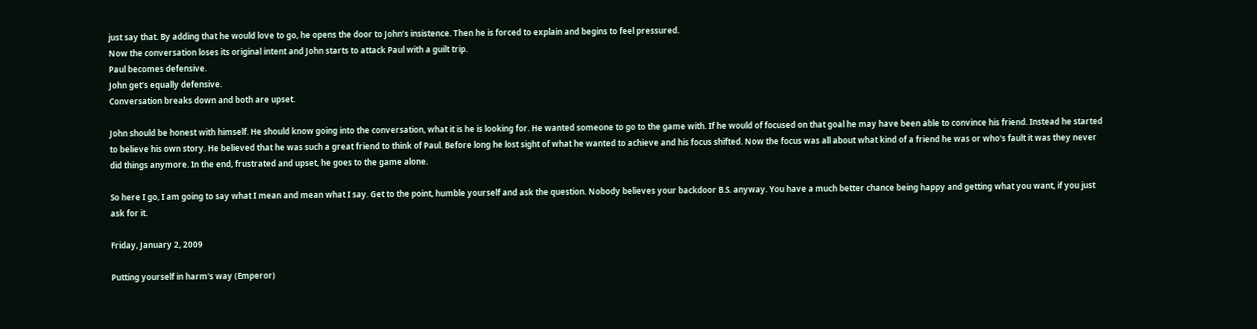just say that. By adding that he would love to go, he opens the door to John’s insistence. Then he is forced to explain and begins to feel pressured.
Now the conversation loses its original intent and John starts to attack Paul with a guilt trip.
Paul becomes defensive.
John get’s equally defensive.
Conversation breaks down and both are upset.

John should be honest with himself. He should know going into the conversation, what it is he is looking for. He wanted someone to go to the game with. If he would of focused on that goal he may have been able to convince his friend. Instead he started to believe his own story. He believed that he was such a great friend to think of Paul. Before long he lost sight of what he wanted to achieve and his focus shifted. Now the focus was all about what kind of a friend he was or who's fault it was they never did things anymore. In the end, frustrated and upset, he goes to the game alone.

So here I go, I am going to say what I mean and mean what I say. Get to the point, humble yourself and ask the question. Nobody believes your backdoor B.S. anyway. You have a much better chance being happy and getting what you want, if you just ask for it.

Friday, January 2, 2009

Putting yourself in harm's way (Emperor)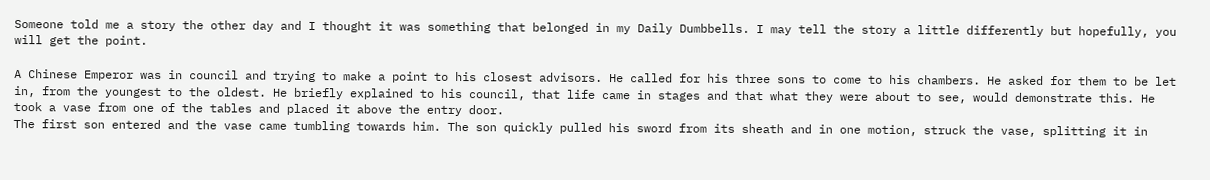Someone told me a story the other day and I thought it was something that belonged in my Daily Dumbbells. I may tell the story a little differently but hopefully, you will get the point.

A Chinese Emperor was in council and trying to make a point to his closest advisors. He called for his three sons to come to his chambers. He asked for them to be let in, from the youngest to the oldest. He briefly explained to his council, that life came in stages and that what they were about to see, would demonstrate this. He took a vase from one of the tables and placed it above the entry door.
The first son entered and the vase came tumbling towards him. The son quickly pulled his sword from its sheath and in one motion, struck the vase, splitting it in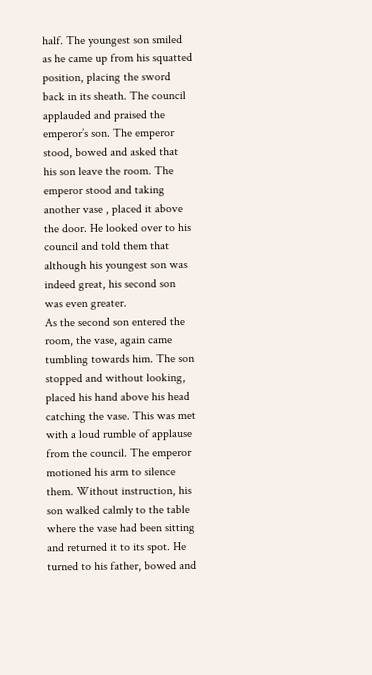half. The youngest son smiled as he came up from his squatted position, placing the sword back in its sheath. The council applauded and praised the emperor’s son. The emperor stood, bowed and asked that his son leave the room. The emperor stood and taking another vase , placed it above the door. He looked over to his council and told them that although his youngest son was indeed great, his second son was even greater.
As the second son entered the room, the vase, again came tumbling towards him. The son stopped and without looking, placed his hand above his head catching the vase. This was met with a loud rumble of applause from the council. The emperor motioned his arm to silence them. Without instruction, his son walked calmly to the table where the vase had been sitting and returned it to its spot. He turned to his father, bowed and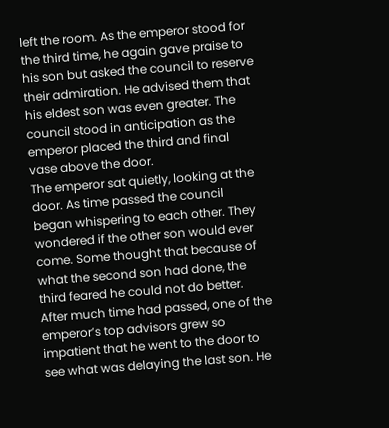left the room. As the emperor stood for the third time, he again gave praise to his son but asked the council to reserve their admiration. He advised them that his eldest son was even greater. The council stood in anticipation as the emperor placed the third and final vase above the door.
The emperor sat quietly, looking at the door. As time passed the council began whispering to each other. They wondered if the other son would ever come. Some thought that because of what the second son had done, the third feared he could not do better. After much time had passed, one of the emperor’s top advisors grew so impatient that he went to the door to see what was delaying the last son. He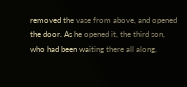removed the vase from above, and opened the door. As he opened it, the third son, who had been waiting there all along,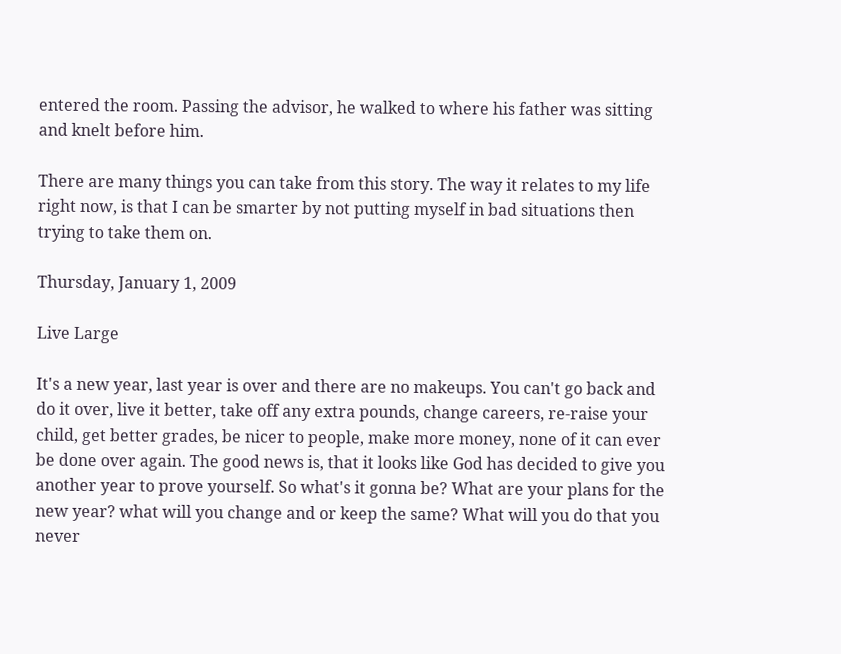entered the room. Passing the advisor, he walked to where his father was sitting and knelt before him.

There are many things you can take from this story. The way it relates to my life right now, is that I can be smarter by not putting myself in bad situations then trying to take them on.

Thursday, January 1, 2009

Live Large

It's a new year, last year is over and there are no makeups. You can't go back and do it over, live it better, take off any extra pounds, change careers, re-raise your child, get better grades, be nicer to people, make more money, none of it can ever be done over again. The good news is, that it looks like God has decided to give you another year to prove yourself. So what's it gonna be? What are your plans for the new year? what will you change and or keep the same? What will you do that you never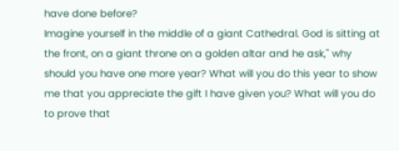have done before?
Imagine yourself in the middle of a giant Cathedral. God is sitting at the front, on a giant throne on a golden altar and he ask," why should you have one more year? What will you do this year to show me that you appreciate the gift I have given you? What will you do to prove that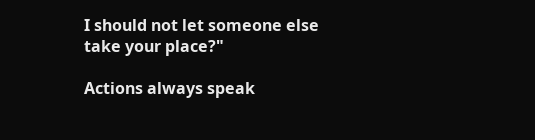I should not let someone else take your place?"

Actions always speak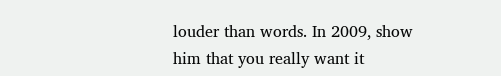louder than words. In 2009, show him that you really want it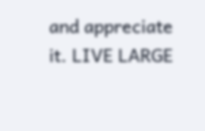and appreciate it. LIVE LARGE